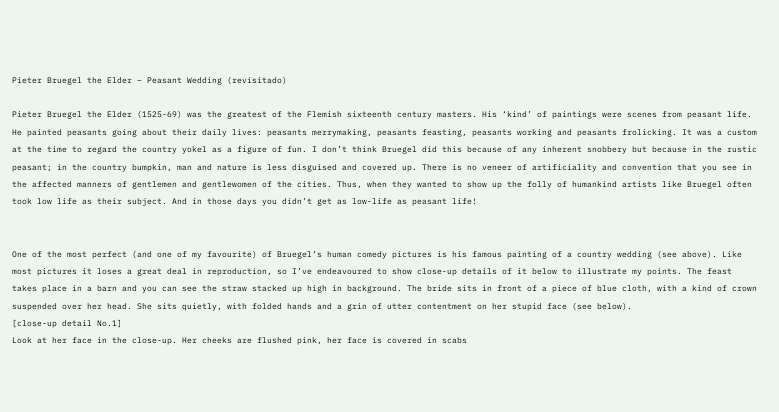Pieter Bruegel the Elder – Peasant Wedding (revisitado)

Pieter Bruegel the Elder (1525-69) was the greatest of the Flemish sixteenth century masters. His ‘kind’ of paintings were scenes from peasant life. He painted peasants going about their daily lives: peasants merrymaking, peasants feasting, peasants working and peasants frolicking. It was a custom at the time to regard the country yokel as a figure of fun. I don’t think Bruegel did this because of any inherent snobbery but because in the rustic peasant; in the country bumpkin, man and nature is less disguised and covered up. There is no veneer of artificiality and convention that you see in the affected manners of gentlemen and gentlewomen of the cities. Thus, when they wanted to show up the folly of humankind artists like Bruegel often took low life as their subject. And in those days you didn’t get as low-life as peasant life!


One of the most perfect (and one of my favourite) of Bruegel’s human comedy pictures is his famous painting of a country wedding (see above). Like most pictures it loses a great deal in reproduction, so I’ve endeavoured to show close-up details of it below to illustrate my points. The feast takes place in a barn and you can see the straw stacked up high in background. The bride sits in front of a piece of blue cloth, with a kind of crown suspended over her head. She sits quietly, with folded hands and a grin of utter contentment on her stupid face (see below).
[close-up detail No.1]
Look at her face in the close-up. Her cheeks are flushed pink, her face is covered in scabs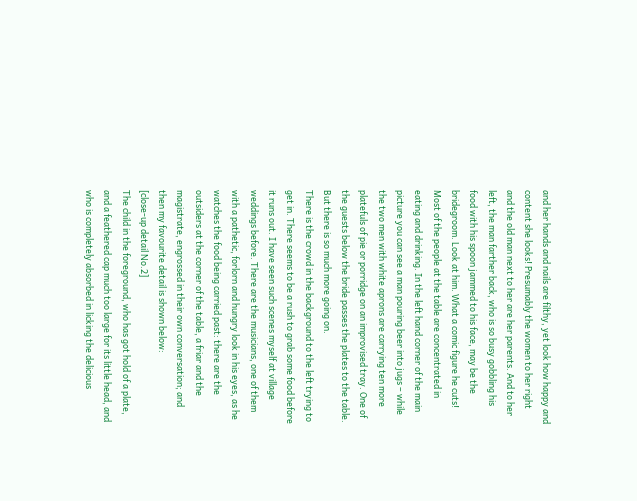and her hands and nails are filthy, yet look how happy and content she looks! Presumably the women to her right and the old man next to her are her parents. And to her left, the man farther back, who is so busy gobbling his food with his spoon jammed to his face, may be the bridegroom. Look at him. What a comic figure he cuts! Most of the people at the table are concentrated in eating and drinking. In the left hand corner of the main picture you can see a man pouring beer into jugs – while the two men with white aprons are carrying ten more platefuls of pie or porridge on an improvised tray. One of the guests below the bride passes the plates to the table. But there is so much more going on.
There is the crowd in the background to the left trying to get in. There seems to be a rush to grab some food before it runs out. I have seen such scenes myself at village weddings before. There are the musicians, one of them with a pathetic, forlorn and hungry look in his eyes, as he watches the food being carried past: there are the outsiders at the corner of the table, a friar and the magistrate, engrossed in their own conversation; and then my favourite detail is shown below:
[close-up detail No.2]
The child in the foreground, who has got hold of a plate, and a feathered cap much too large for its little head, and who is completely absorbed in licking the delicious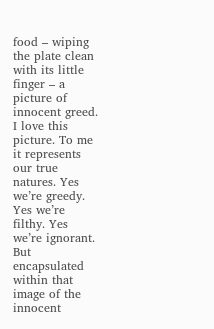food – wiping the plate clean with its little finger – a picture of innocent greed. I love this picture. To me it represents our true natures. Yes we’re greedy. Yes we’re filthy. Yes we’re ignorant. But encapsulated within that image of the innocent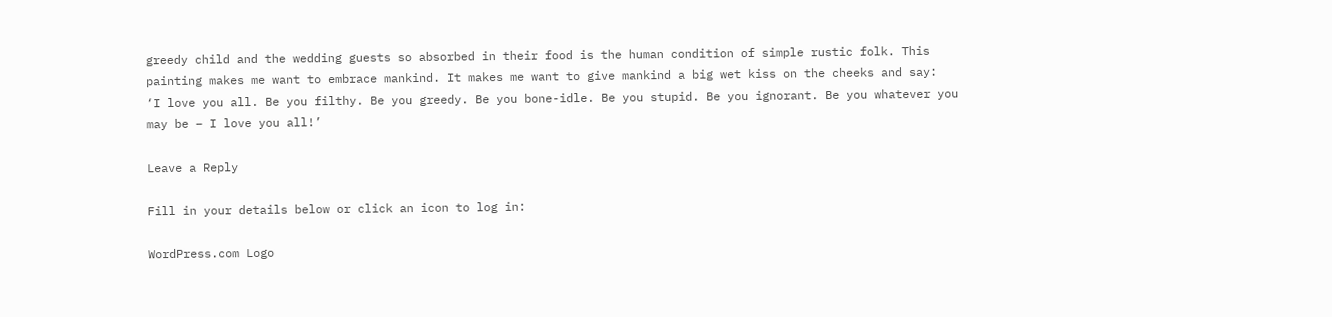greedy child and the wedding guests so absorbed in their food is the human condition of simple rustic folk. This painting makes me want to embrace mankind. It makes me want to give mankind a big wet kiss on the cheeks and say:
‘I love you all. Be you filthy. Be you greedy. Be you bone-idle. Be you stupid. Be you ignorant. Be you whatever you may be – I love you all!’

Leave a Reply

Fill in your details below or click an icon to log in:

WordPress.com Logo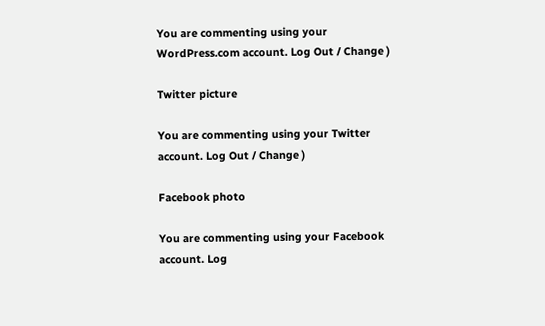You are commenting using your WordPress.com account. Log Out / Change )

Twitter picture

You are commenting using your Twitter account. Log Out / Change )

Facebook photo

You are commenting using your Facebook account. Log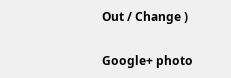Out / Change )

Google+ photo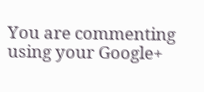You are commenting using your Google+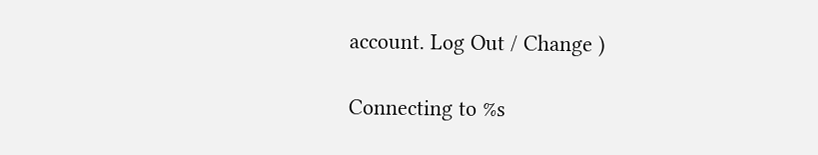account. Log Out / Change )

Connecting to %s